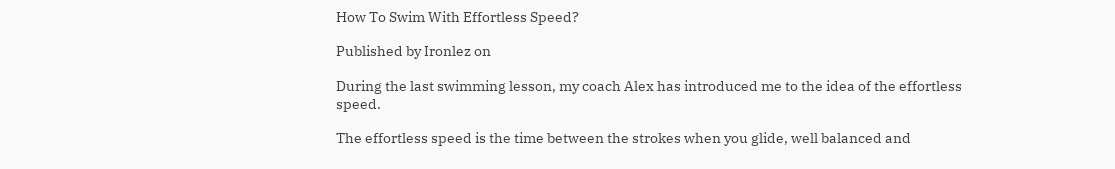How To Swim With Effortless Speed?

Published by Ironlez on

During the last swimming lesson, my coach Alex has introduced me to the idea of the effortless speed.

The effortless speed is the time between the strokes when you glide, well balanced and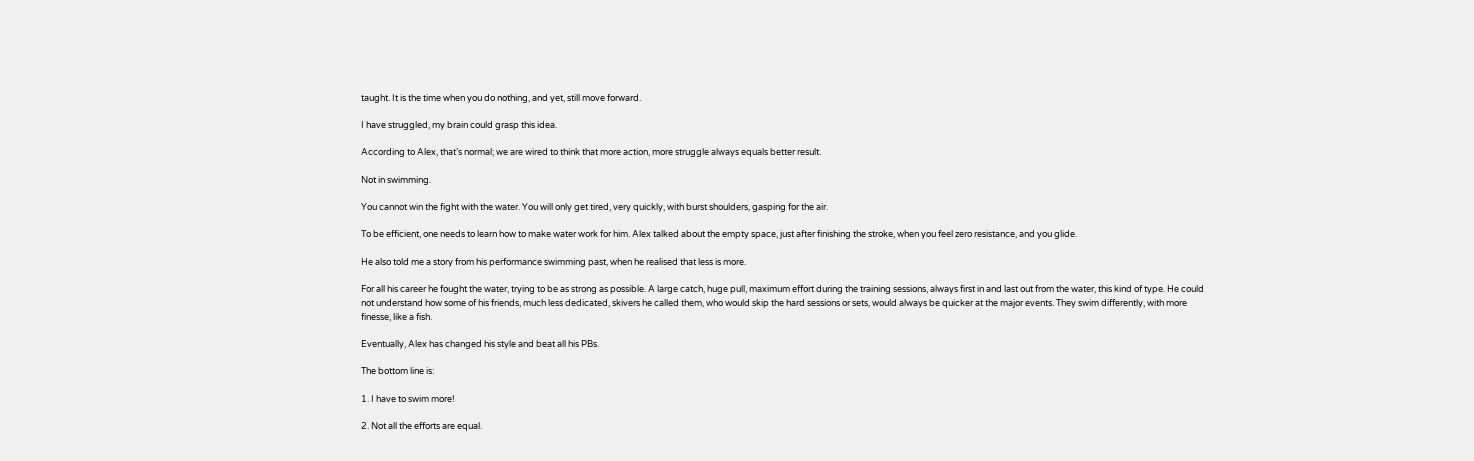taught. It is the time when you do nothing, and yet, still move forward.

I have struggled, my brain could grasp this idea.

According to Alex, that’s normal; we are wired to think that more action, more struggle always equals better result.

Not in swimming.

You cannot win the fight with the water. You will only get tired, very quickly, with burst shoulders, gasping for the air.

To be efficient, one needs to learn how to make water work for him. Alex talked about the empty space, just after finishing the stroke, when you feel zero resistance, and you glide.

He also told me a story from his performance swimming past, when he realised that less is more.

For all his career he fought the water, trying to be as strong as possible. A large catch, huge pull, maximum effort during the training sessions, always first in and last out from the water, this kind of type. He could not understand how some of his friends, much less dedicated, skivers he called them, who would skip the hard sessions or sets, would always be quicker at the major events. They swim differently, with more finesse, like a fish.

Eventually, Alex has changed his style and beat all his PBs.

The bottom line is:

1. I have to swim more!

2. Not all the efforts are equal.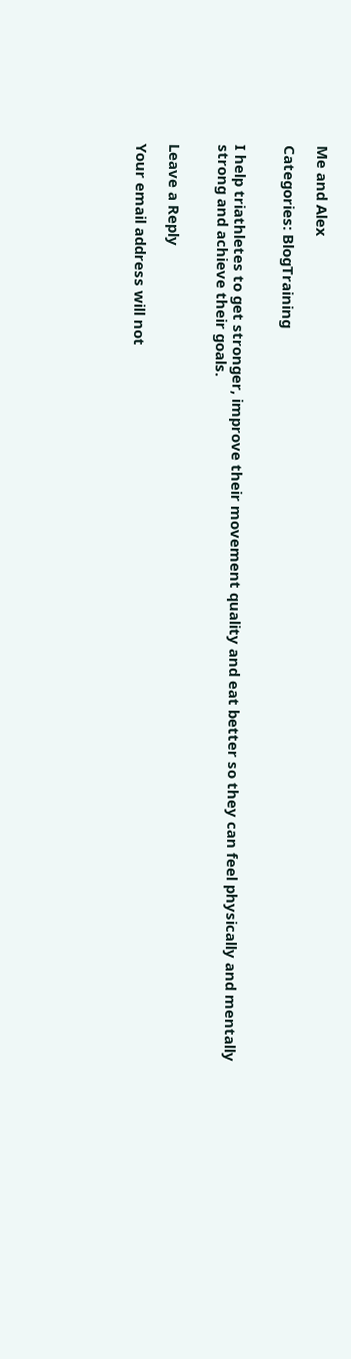Me and Alex

Categories: BlogTraining


I help triathletes to get stronger, improve their movement quality and eat better so they can feel physically and mentally strong and achieve their goals.


Leave a Reply

Your email address will not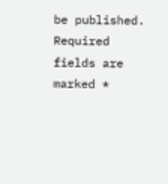be published. Required fields are marked *